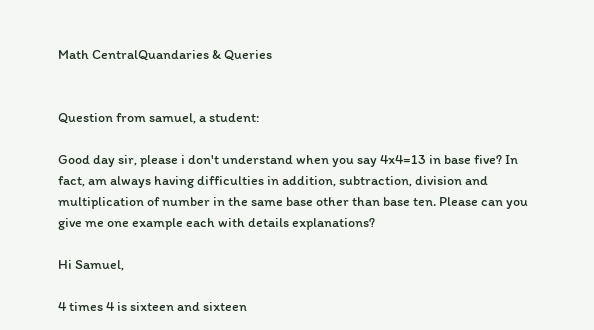Math CentralQuandaries & Queries


Question from samuel, a student:

Good day sir, please i don't understand when you say 4x4=13 in base five? In fact, am always having difficulties in addition, subtraction, division and multiplication of number in the same base other than base ten. Please can you give me one example each with details explanations?

Hi Samuel,

4 times 4 is sixteen and sixteen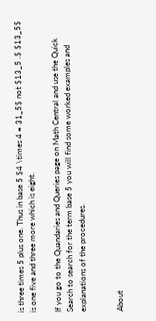is three times 5 plus one. Thus in base 5 $4 \times 4 = 31_5$ not $13_5 .$ $13_5$ is one five and three more which is eight.

If you go to the Quandaries and Queries page on Math Central and use the Quick Search to search for the term base 5 you will find some worked examples and explanations of the procedures.


About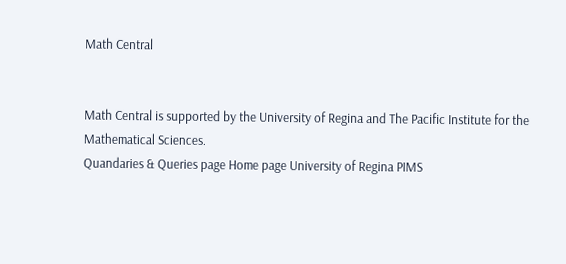Math Central


Math Central is supported by the University of Regina and The Pacific Institute for the Mathematical Sciences.
Quandaries & Queries page Home page University of Regina PIMS